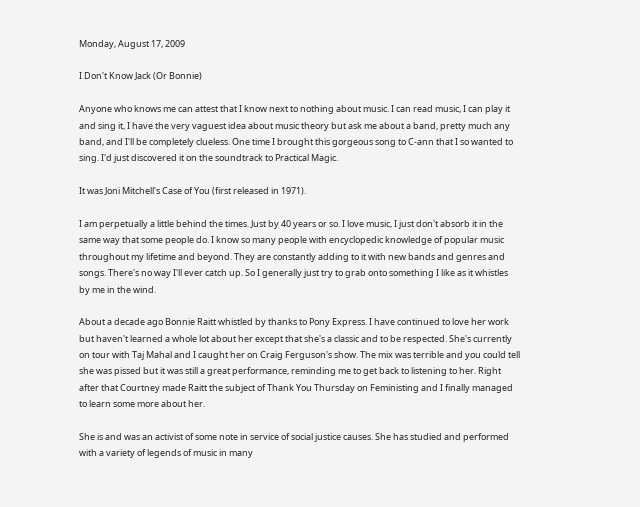Monday, August 17, 2009

I Don't Know Jack (Or Bonnie)

Anyone who knows me can attest that I know next to nothing about music. I can read music, I can play it and sing it, I have the very vaguest idea about music theory but ask me about a band, pretty much any band, and I'll be completely clueless. One time I brought this gorgeous song to C-ann that I so wanted to sing. I'd just discovered it on the soundtrack to Practical Magic.

It was Joni Mitchell's Case of You (first released in 1971).

I am perpetually a little behind the times. Just by 40 years or so. I love music, I just don't absorb it in the same way that some people do. I know so many people with encyclopedic knowledge of popular music throughout my lifetime and beyond. They are constantly adding to it with new bands and genres and songs. There's no way I'll ever catch up. So I generally just try to grab onto something I like as it whistles by me in the wind.

About a decade ago Bonnie Raitt whistled by thanks to Pony Express. I have continued to love her work but haven't learned a whole lot about her except that she's a classic and to be respected. She's currently on tour with Taj Mahal and I caught her on Craig Ferguson's show. The mix was terrible and you could tell she was pissed but it was still a great performance, reminding me to get back to listening to her. Right after that Courtney made Raitt the subject of Thank You Thursday on Feministing and I finally managed to learn some more about her.

She is and was an activist of some note in service of social justice causes. She has studied and performed with a variety of legends of music in many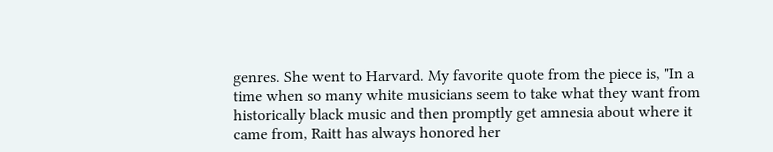genres. She went to Harvard. My favorite quote from the piece is, "In a time when so many white musicians seem to take what they want from historically black music and then promptly get amnesia about where it came from, Raitt has always honored her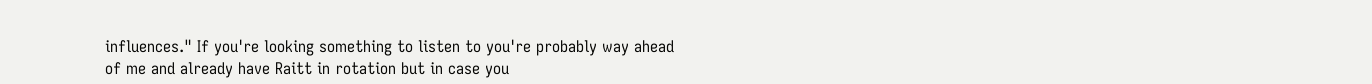influences." If you're looking something to listen to you're probably way ahead of me and already have Raitt in rotation but in case you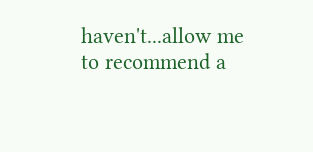haven't...allow me to recommend a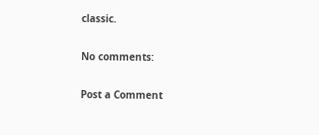classic.

No comments:

Post a Comment